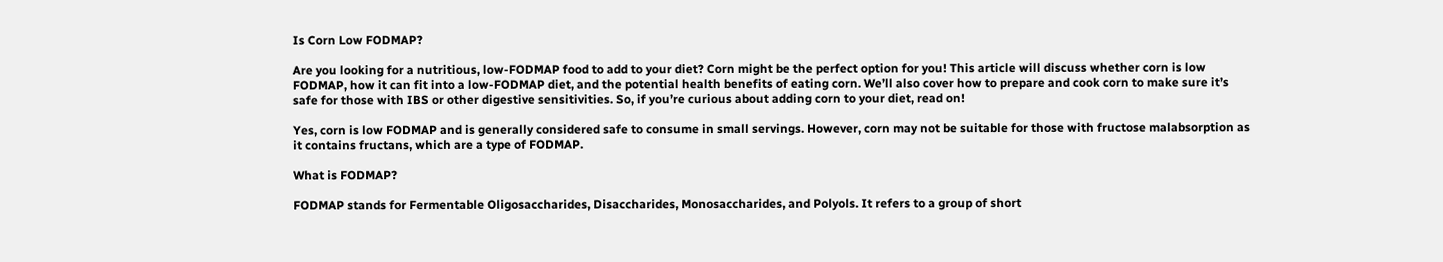Is Corn Low FODMAP?

Are you looking for a nutritious, low-FODMAP food to add to your diet? Corn might be the perfect option for you! This article will discuss whether corn is low FODMAP, how it can fit into a low-FODMAP diet, and the potential health benefits of eating corn. We’ll also cover how to prepare and cook corn to make sure it’s safe for those with IBS or other digestive sensitivities. So, if you’re curious about adding corn to your diet, read on!

Yes, corn is low FODMAP and is generally considered safe to consume in small servings. However, corn may not be suitable for those with fructose malabsorption as it contains fructans, which are a type of FODMAP.

What is FODMAP?

FODMAP stands for Fermentable Oligosaccharides, Disaccharides, Monosaccharides, and Polyols. It refers to a group of short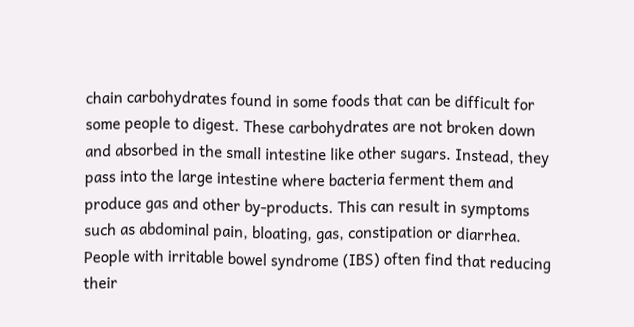chain carbohydrates found in some foods that can be difficult for some people to digest. These carbohydrates are not broken down and absorbed in the small intestine like other sugars. Instead, they pass into the large intestine where bacteria ferment them and produce gas and other by-products. This can result in symptoms such as abdominal pain, bloating, gas, constipation or diarrhea. People with irritable bowel syndrome (IBS) often find that reducing their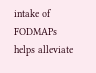intake of FODMAPs helps alleviate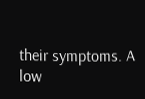their symptoms. A low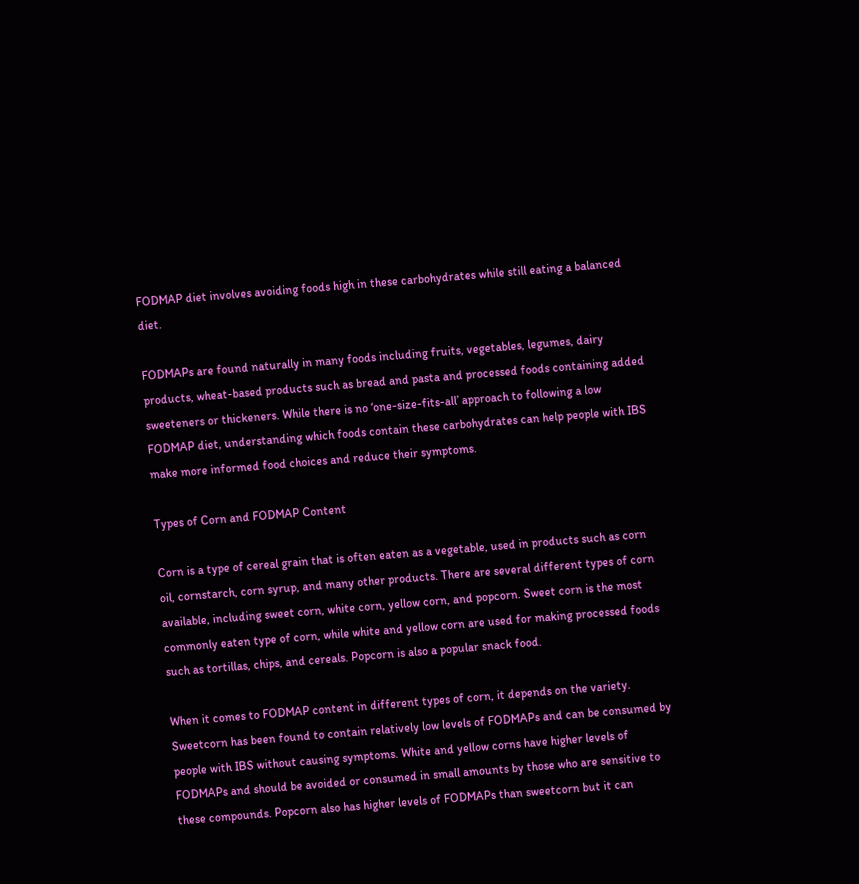FODMAP diet involves avoiding foods high in these carbohydrates while still eating a balanced diet.

FODMAPs are found naturally in many foods including fruits, vegetables, legumes, dairy products, wheat-based products such as bread and pasta and processed foods containing added sweeteners or thickeners. While there is no ‘one-size-fits-all’ approach to following a low FODMAP diet, understanding which foods contain these carbohydrates can help people with IBS make more informed food choices and reduce their symptoms.

Types of Corn and FODMAP Content

Corn is a type of cereal grain that is often eaten as a vegetable, used in products such as corn oil, cornstarch, corn syrup, and many other products. There are several different types of corn available, including sweet corn, white corn, yellow corn, and popcorn. Sweet corn is the most commonly eaten type of corn, while white and yellow corn are used for making processed foods such as tortillas, chips, and cereals. Popcorn is also a popular snack food.

When it comes to FODMAP content in different types of corn, it depends on the variety. Sweetcorn has been found to contain relatively low levels of FODMAPs and can be consumed by people with IBS without causing symptoms. White and yellow corns have higher levels of FODMAPs and should be avoided or consumed in small amounts by those who are sensitive to these compounds. Popcorn also has higher levels of FODMAPs than sweetcorn but it can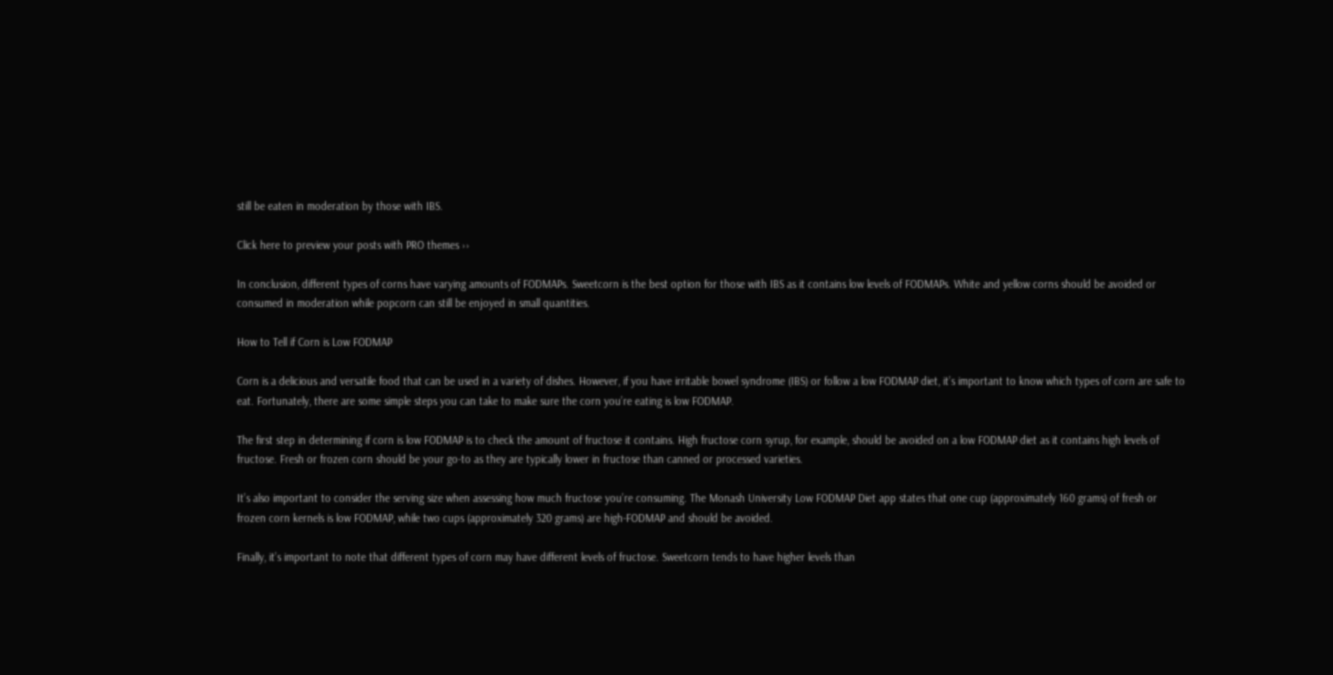still be eaten in moderation by those with IBS.

Click here to preview your posts with PRO themes ››

In conclusion, different types of corns have varying amounts of FODMAPs. Sweetcorn is the best option for those with IBS as it contains low levels of FODMAPs. White and yellow corns should be avoided or consumed in moderation while popcorn can still be enjoyed in small quantities.

How to Tell if Corn is Low FODMAP

Corn is a delicious and versatile food that can be used in a variety of dishes. However, if you have irritable bowel syndrome (IBS) or follow a low FODMAP diet, it’s important to know which types of corn are safe to eat. Fortunately, there are some simple steps you can take to make sure the corn you’re eating is low FODMAP.

The first step in determining if corn is low FODMAP is to check the amount of fructose it contains. High fructose corn syrup, for example, should be avoided on a low FODMAP diet as it contains high levels of fructose. Fresh or frozen corn should be your go-to as they are typically lower in fructose than canned or processed varieties.

It’s also important to consider the serving size when assessing how much fructose you’re consuming. The Monash University Low FODMAP Diet app states that one cup (approximately 160 grams) of fresh or frozen corn kernels is low FODMAP, while two cups (approximately 320 grams) are high-FODMAP and should be avoided.

Finally, it’s important to note that different types of corn may have different levels of fructose. Sweetcorn tends to have higher levels than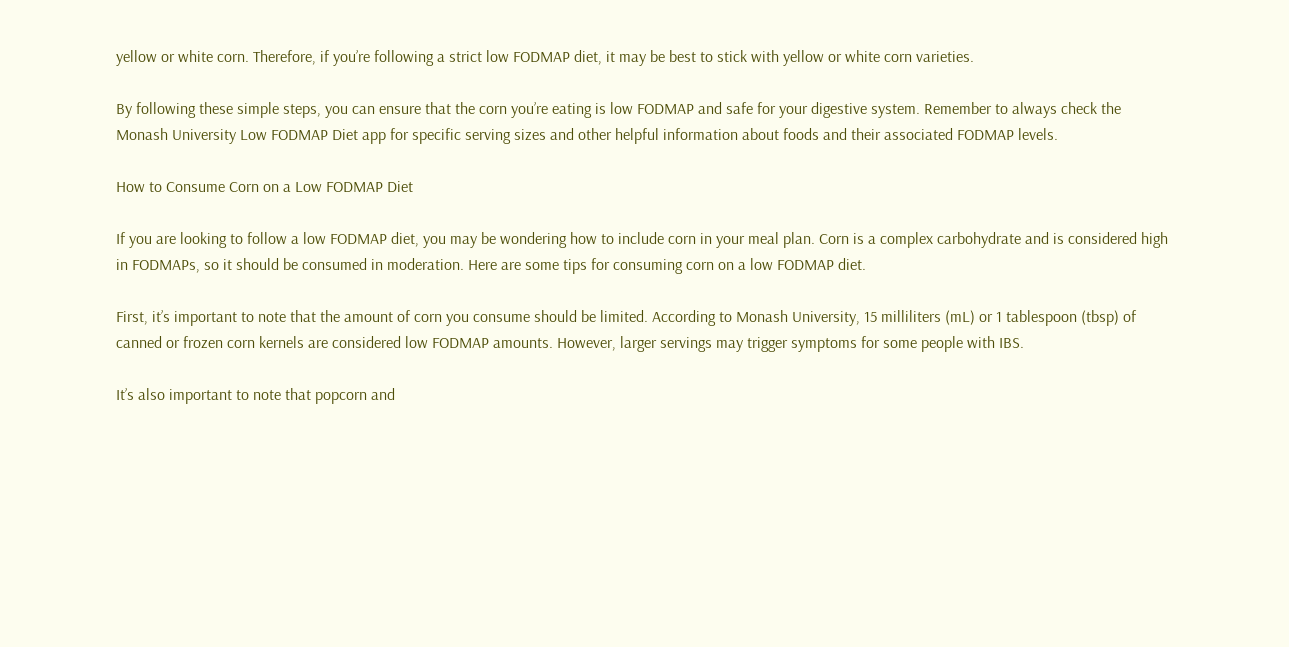yellow or white corn. Therefore, if you’re following a strict low FODMAP diet, it may be best to stick with yellow or white corn varieties.

By following these simple steps, you can ensure that the corn you’re eating is low FODMAP and safe for your digestive system. Remember to always check the Monash University Low FODMAP Diet app for specific serving sizes and other helpful information about foods and their associated FODMAP levels.

How to Consume Corn on a Low FODMAP Diet

If you are looking to follow a low FODMAP diet, you may be wondering how to include corn in your meal plan. Corn is a complex carbohydrate and is considered high in FODMAPs, so it should be consumed in moderation. Here are some tips for consuming corn on a low FODMAP diet.

First, it’s important to note that the amount of corn you consume should be limited. According to Monash University, 15 milliliters (mL) or 1 tablespoon (tbsp) of canned or frozen corn kernels are considered low FODMAP amounts. However, larger servings may trigger symptoms for some people with IBS.

It’s also important to note that popcorn and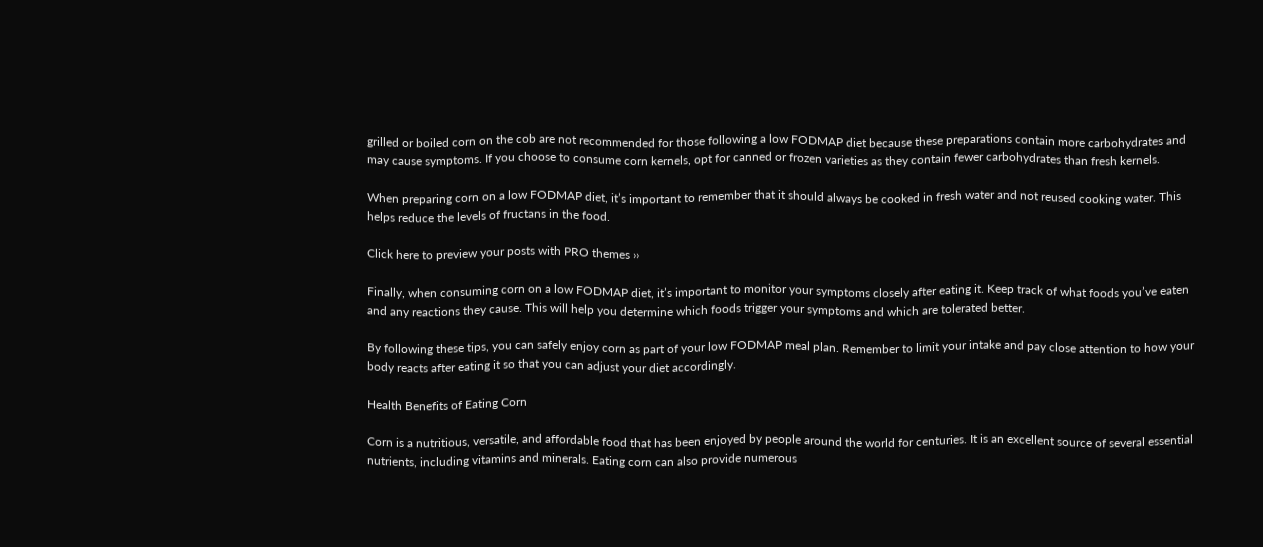grilled or boiled corn on the cob are not recommended for those following a low FODMAP diet because these preparations contain more carbohydrates and may cause symptoms. If you choose to consume corn kernels, opt for canned or frozen varieties as they contain fewer carbohydrates than fresh kernels.

When preparing corn on a low FODMAP diet, it’s important to remember that it should always be cooked in fresh water and not reused cooking water. This helps reduce the levels of fructans in the food.

Click here to preview your posts with PRO themes ››

Finally, when consuming corn on a low FODMAP diet, it’s important to monitor your symptoms closely after eating it. Keep track of what foods you’ve eaten and any reactions they cause. This will help you determine which foods trigger your symptoms and which are tolerated better.

By following these tips, you can safely enjoy corn as part of your low FODMAP meal plan. Remember to limit your intake and pay close attention to how your body reacts after eating it so that you can adjust your diet accordingly.

Health Benefits of Eating Corn

Corn is a nutritious, versatile, and affordable food that has been enjoyed by people around the world for centuries. It is an excellent source of several essential nutrients, including vitamins and minerals. Eating corn can also provide numerous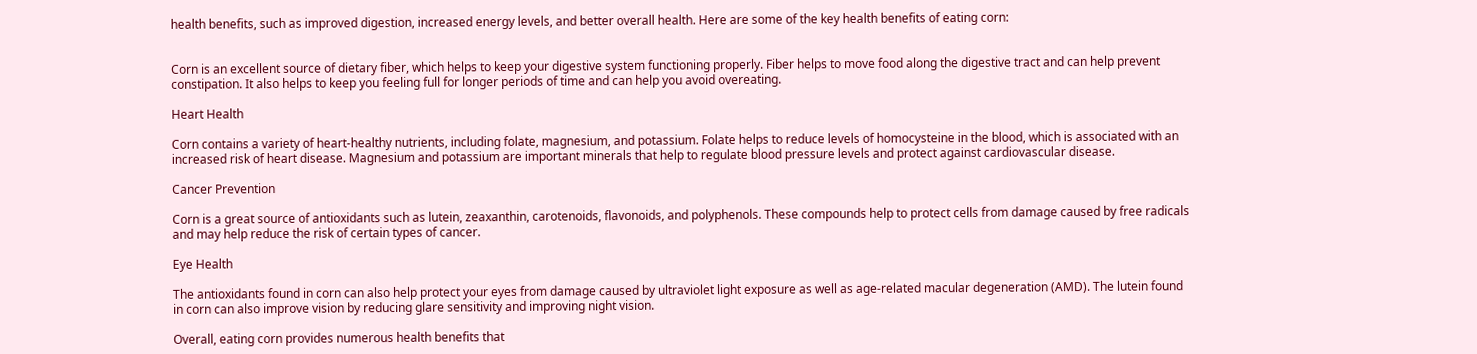health benefits, such as improved digestion, increased energy levels, and better overall health. Here are some of the key health benefits of eating corn:


Corn is an excellent source of dietary fiber, which helps to keep your digestive system functioning properly. Fiber helps to move food along the digestive tract and can help prevent constipation. It also helps to keep you feeling full for longer periods of time and can help you avoid overeating.

Heart Health

Corn contains a variety of heart-healthy nutrients, including folate, magnesium, and potassium. Folate helps to reduce levels of homocysteine in the blood, which is associated with an increased risk of heart disease. Magnesium and potassium are important minerals that help to regulate blood pressure levels and protect against cardiovascular disease.

Cancer Prevention

Corn is a great source of antioxidants such as lutein, zeaxanthin, carotenoids, flavonoids, and polyphenols. These compounds help to protect cells from damage caused by free radicals and may help reduce the risk of certain types of cancer.

Eye Health

The antioxidants found in corn can also help protect your eyes from damage caused by ultraviolet light exposure as well as age-related macular degeneration (AMD). The lutein found in corn can also improve vision by reducing glare sensitivity and improving night vision.

Overall, eating corn provides numerous health benefits that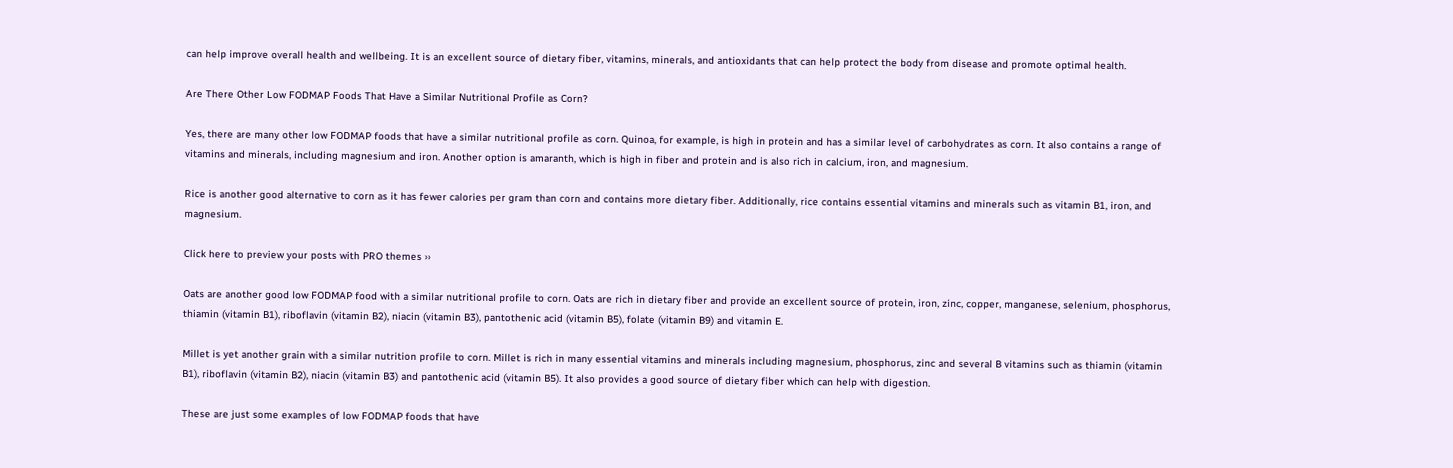can help improve overall health and wellbeing. It is an excellent source of dietary fiber, vitamins, minerals, and antioxidants that can help protect the body from disease and promote optimal health.

Are There Other Low FODMAP Foods That Have a Similar Nutritional Profile as Corn?

Yes, there are many other low FODMAP foods that have a similar nutritional profile as corn. Quinoa, for example, is high in protein and has a similar level of carbohydrates as corn. It also contains a range of vitamins and minerals, including magnesium and iron. Another option is amaranth, which is high in fiber and protein and is also rich in calcium, iron, and magnesium.

Rice is another good alternative to corn as it has fewer calories per gram than corn and contains more dietary fiber. Additionally, rice contains essential vitamins and minerals such as vitamin B1, iron, and magnesium.

Click here to preview your posts with PRO themes ››

Oats are another good low FODMAP food with a similar nutritional profile to corn. Oats are rich in dietary fiber and provide an excellent source of protein, iron, zinc, copper, manganese, selenium, phosphorus, thiamin (vitamin B1), riboflavin (vitamin B2), niacin (vitamin B3), pantothenic acid (vitamin B5), folate (vitamin B9) and vitamin E.

Millet is yet another grain with a similar nutrition profile to corn. Millet is rich in many essential vitamins and minerals including magnesium, phosphorus, zinc and several B vitamins such as thiamin (vitamin B1), riboflavin (vitamin B2), niacin (vitamin B3) and pantothenic acid (vitamin B5). It also provides a good source of dietary fiber which can help with digestion.

These are just some examples of low FODMAP foods that have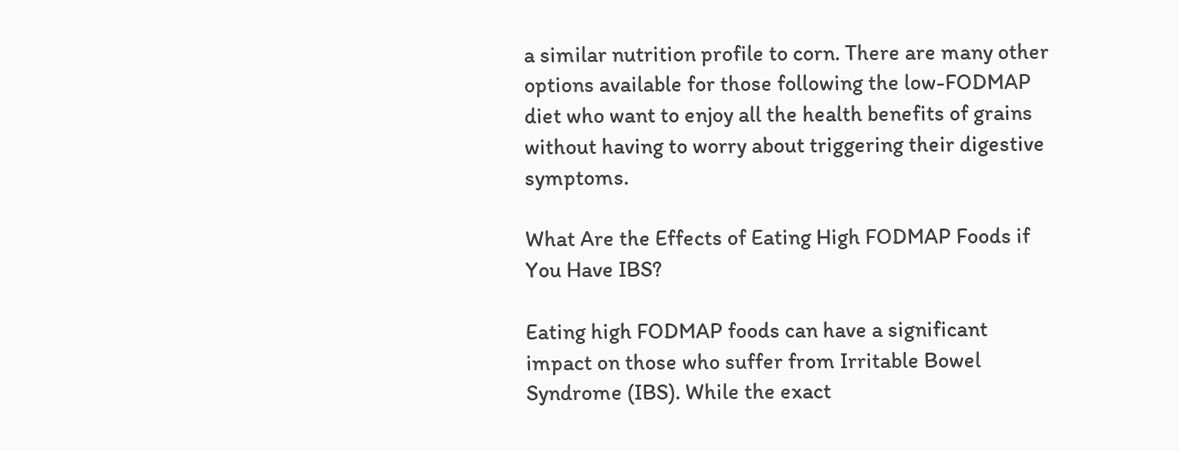a similar nutrition profile to corn. There are many other options available for those following the low-FODMAP diet who want to enjoy all the health benefits of grains without having to worry about triggering their digestive symptoms.

What Are the Effects of Eating High FODMAP Foods if You Have IBS?

Eating high FODMAP foods can have a significant impact on those who suffer from Irritable Bowel Syndrome (IBS). While the exact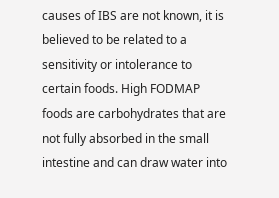causes of IBS are not known, it is believed to be related to a sensitivity or intolerance to certain foods. High FODMAP foods are carbohydrates that are not fully absorbed in the small intestine and can draw water into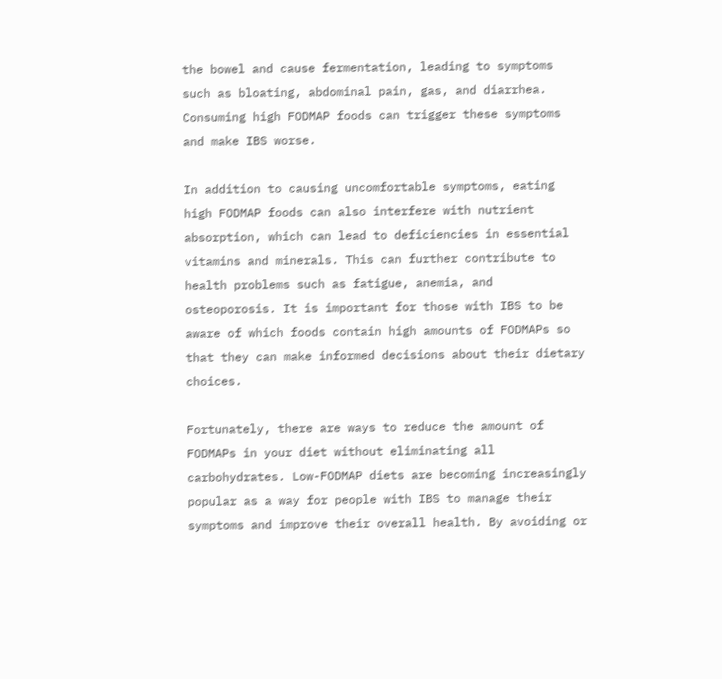the bowel and cause fermentation, leading to symptoms such as bloating, abdominal pain, gas, and diarrhea. Consuming high FODMAP foods can trigger these symptoms and make IBS worse.

In addition to causing uncomfortable symptoms, eating high FODMAP foods can also interfere with nutrient absorption, which can lead to deficiencies in essential vitamins and minerals. This can further contribute to health problems such as fatigue, anemia, and osteoporosis. It is important for those with IBS to be aware of which foods contain high amounts of FODMAPs so that they can make informed decisions about their dietary choices.

Fortunately, there are ways to reduce the amount of FODMAPs in your diet without eliminating all carbohydrates. Low-FODMAP diets are becoming increasingly popular as a way for people with IBS to manage their symptoms and improve their overall health. By avoiding or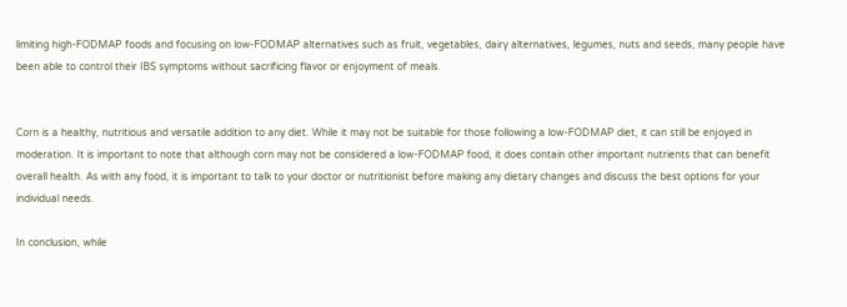limiting high-FODMAP foods and focusing on low-FODMAP alternatives such as fruit, vegetables, dairy alternatives, legumes, nuts and seeds, many people have been able to control their IBS symptoms without sacrificing flavor or enjoyment of meals.


Corn is a healthy, nutritious and versatile addition to any diet. While it may not be suitable for those following a low-FODMAP diet, it can still be enjoyed in moderation. It is important to note that although corn may not be considered a low-FODMAP food, it does contain other important nutrients that can benefit overall health. As with any food, it is important to talk to your doctor or nutritionist before making any dietary changes and discuss the best options for your individual needs.

In conclusion, while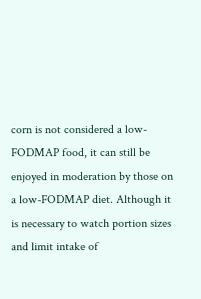corn is not considered a low-FODMAP food, it can still be enjoyed in moderation by those on a low-FODMAP diet. Although it is necessary to watch portion sizes and limit intake of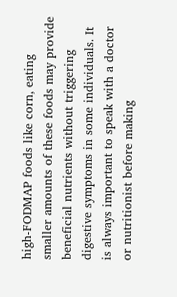high-FODMAP foods like corn, eating smaller amounts of these foods may provide beneficial nutrients without triggering digestive symptoms in some individuals. It is always important to speak with a doctor or nutritionist before making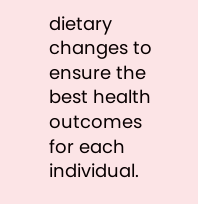dietary changes to ensure the best health outcomes for each individual.